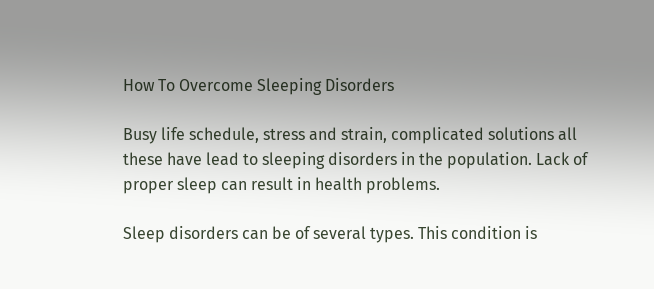How To Overcome Sleeping Disorders

Busy life schedule, stress and strain, complicated solutions all these have lead to sleeping disorders in the population. Lack of proper sleep can result in health problems.

Sleep disorders can be of several types. This condition is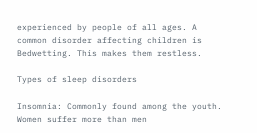experienced by people of all ages. A common disorder affecting children is Bedwetting. This makes them restless.

Types of sleep disorders

Insomnia: Commonly found among the youth. Women suffer more than men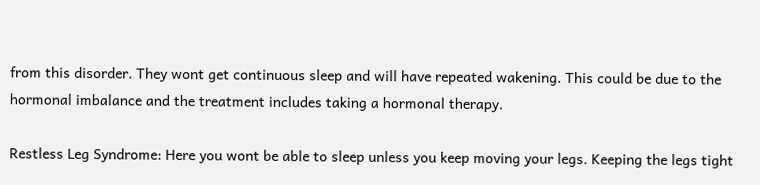from this disorder. They wont get continuous sleep and will have repeated wakening. This could be due to the hormonal imbalance and the treatment includes taking a hormonal therapy.

Restless Leg Syndrome: Here you wont be able to sleep unless you keep moving your legs. Keeping the legs tight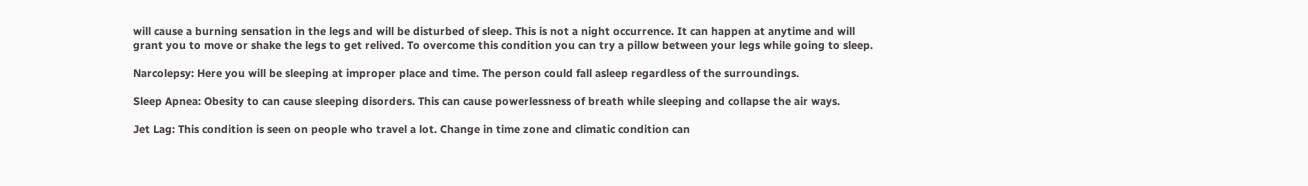will cause a burning sensation in the legs and will be disturbed of sleep. This is not a night occurrence. It can happen at anytime and will grant you to move or shake the legs to get relived. To overcome this condition you can try a pillow between your legs while going to sleep.

Narcolepsy: Here you will be sleeping at improper place and time. The person could fall asleep regardless of the surroundings.

Sleep Apnea: Obesity to can cause sleeping disorders. This can cause powerlessness of breath while sleeping and collapse the air ways.

Jet Lag: This condition is seen on people who travel a lot. Change in time zone and climatic condition can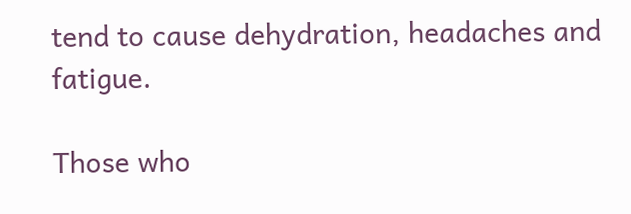tend to cause dehydration, headaches and fatigue.

Those who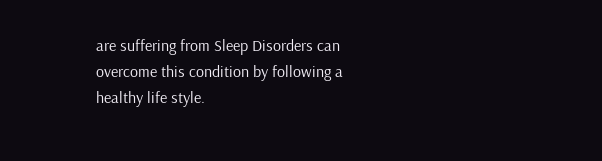are suffering from Sleep Disorders can overcome this condition by following a healthy life style.